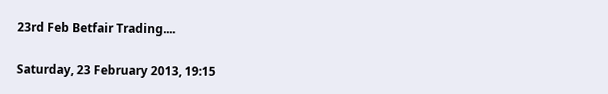23rd Feb Betfair Trading....

Saturday, 23 February 2013, 19:15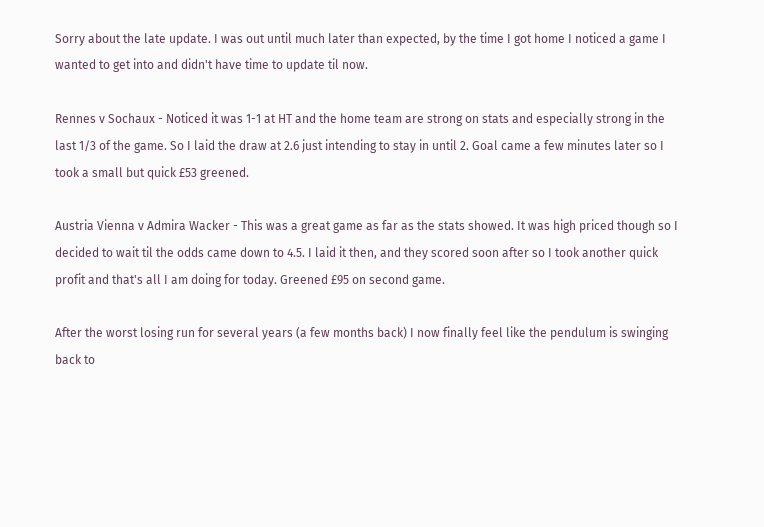Sorry about the late update. I was out until much later than expected, by the time I got home I noticed a game I wanted to get into and didn't have time to update til now.

Rennes v Sochaux - Noticed it was 1-1 at HT and the home team are strong on stats and especially strong in the last 1/3 of the game. So I laid the draw at 2.6 just intending to stay in until 2. Goal came a few minutes later so I took a small but quick £53 greened.

Austria Vienna v Admira Wacker - This was a great game as far as the stats showed. It was high priced though so I decided to wait til the odds came down to 4.5. I laid it then, and they scored soon after so I took another quick profit and that's all I am doing for today. Greened £95 on second game.

After the worst losing run for several years (a few months back) I now finally feel like the pendulum is swinging back to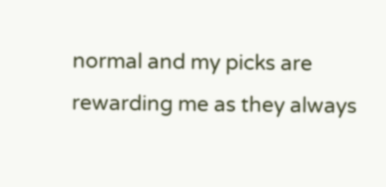normal and my picks are rewarding me as they always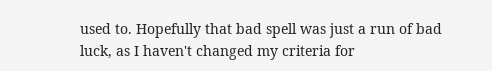used to. Hopefully that bad spell was just a run of bad luck, as I haven't changed my criteria for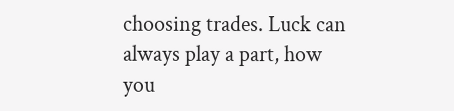choosing trades. Luck can always play a part, how you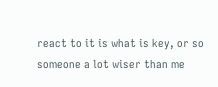react to it is what is key, or so someone a lot wiser than me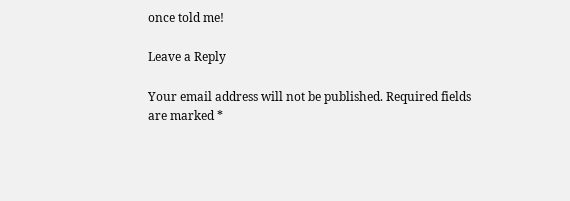once told me!

Leave a Reply

Your email address will not be published. Required fields are marked *